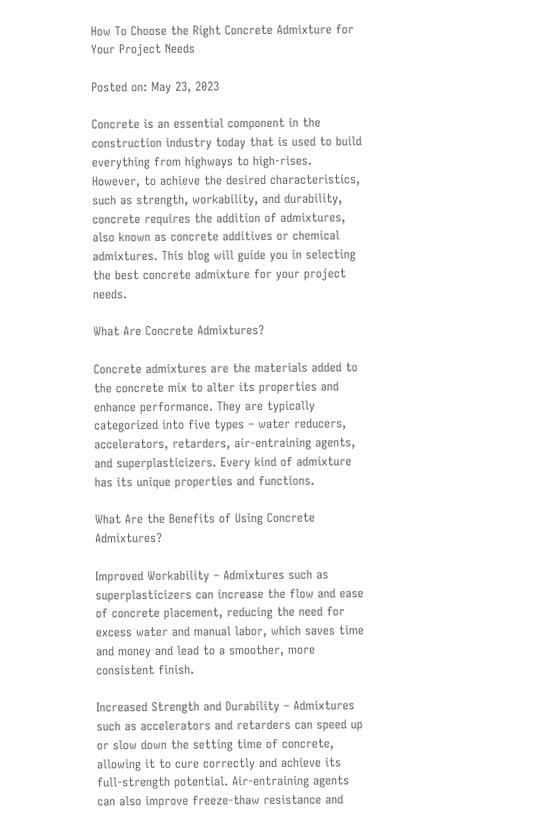How To Choose the Right Concrete Admixture for Your Project Needs

Posted on: May 23, 2023

Concrete is an essential component in the construction industry today that is used to build everything from highways to high-rises. However, to achieve the desired characteristics, such as strength, workability, and durability, concrete requires the addition of admixtures, also known as concrete additives or chemical admixtures. This blog will guide you in selecting the best concrete admixture for your project needs.

What Are Concrete Admixtures?

Concrete admixtures are the materials added to the concrete mix to alter its properties and enhance performance. They are typically categorized into five types – water reducers, accelerators, retarders, air-entraining agents, and superplasticizers. Every kind of admixture has its unique properties and functions.

What Are the Benefits of Using Concrete Admixtures?

Improved Workability – Admixtures such as superplasticizers can increase the flow and ease of concrete placement, reducing the need for excess water and manual labor, which saves time and money and lead to a smoother, more consistent finish.

Increased Strength and Durability – Admixtures such as accelerators and retarders can speed up or slow down the setting time of concrete, allowing it to cure correctly and achieve its full-strength potential. Air-entraining agents can also improve freeze-thaw resistance and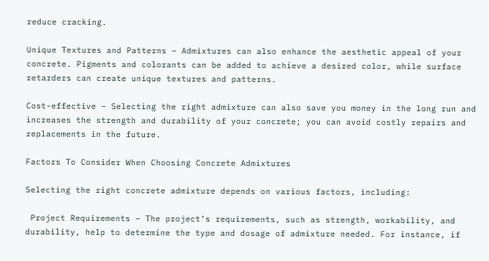reduce cracking.

Unique Textures and Patterns – Admixtures can also enhance the aesthetic appeal of your concrete. Pigments and colorants can be added to achieve a desired color, while surface retarders can create unique textures and patterns.

Cost-effective – Selecting the right admixture can also save you money in the long run and increases the strength and durability of your concrete; you can avoid costly repairs and replacements in the future.

Factors To Consider When Choosing Concrete Admixtures

Selecting the right concrete admixture depends on various factors, including:

 Project Requirements – The project’s requirements, such as strength, workability, and durability, help to determine the type and dosage of admixture needed. For instance, if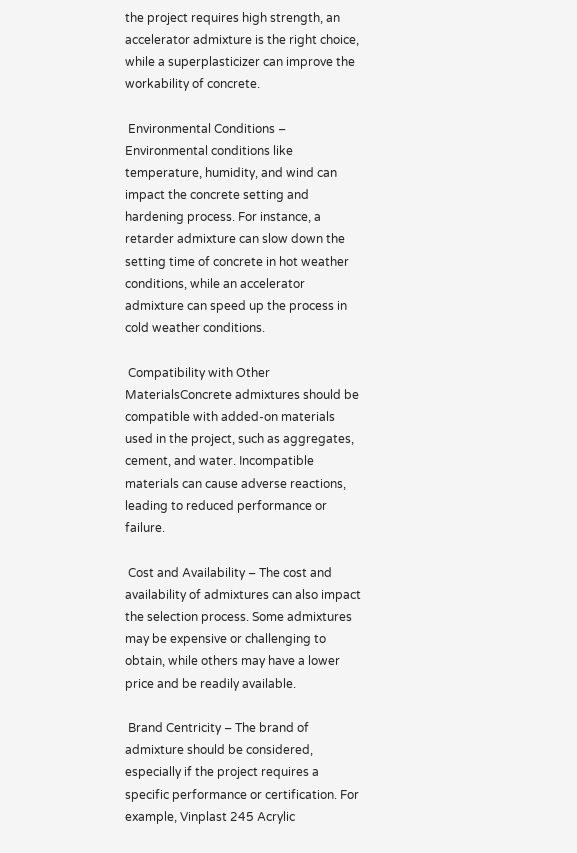the project requires high strength, an accelerator admixture is the right choice, while a superplasticizer can improve the workability of concrete.

 Environmental Conditions – Environmental conditions like temperature, humidity, and wind can impact the concrete setting and hardening process. For instance, a retarder admixture can slow down the setting time of concrete in hot weather conditions, while an accelerator admixture can speed up the process in cold weather conditions.

 Compatibility with Other MaterialsConcrete admixtures should be compatible with added-on materials used in the project, such as aggregates, cement, and water. Incompatible materials can cause adverse reactions, leading to reduced performance or failure.

 Cost and Availability – The cost and availability of admixtures can also impact the selection process. Some admixtures may be expensive or challenging to obtain, while others may have a lower price and be readily available.

 Brand Centricity – The brand of admixture should be considered, especially if the project requires a specific performance or certification. For example, Vinplast 245 Acrylic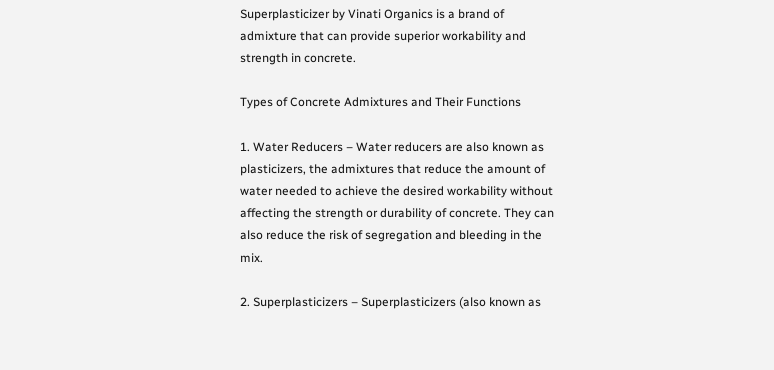Superplasticizer by Vinati Organics is a brand of admixture that can provide superior workability and strength in concrete.

Types of Concrete Admixtures and Their Functions

1. Water Reducers – Water reducers are also known as plasticizers, the admixtures that reduce the amount of water needed to achieve the desired workability without affecting the strength or durability of concrete. They can also reduce the risk of segregation and bleeding in the mix.

2. Superplasticizers – Superplasticizers (also known as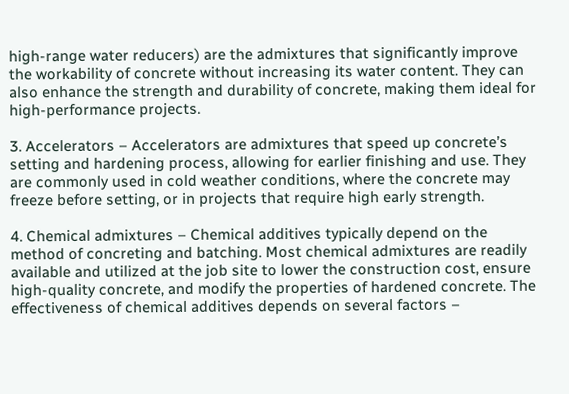high-range water reducers) are the admixtures that significantly improve the workability of concrete without increasing its water content. They can also enhance the strength and durability of concrete, making them ideal for high-performance projects.

3. Accelerators – Accelerators are admixtures that speed up concrete’s setting and hardening process, allowing for earlier finishing and use. They are commonly used in cold weather conditions, where the concrete may freeze before setting, or in projects that require high early strength.

4. Chemical admixtures – Chemical additives typically depend on the method of concreting and batching. Most chemical admixtures are readily available and utilized at the job site to lower the construction cost, ensure high-quality concrete, and modify the properties of hardened concrete. The effectiveness of chemical additives depends on several factors –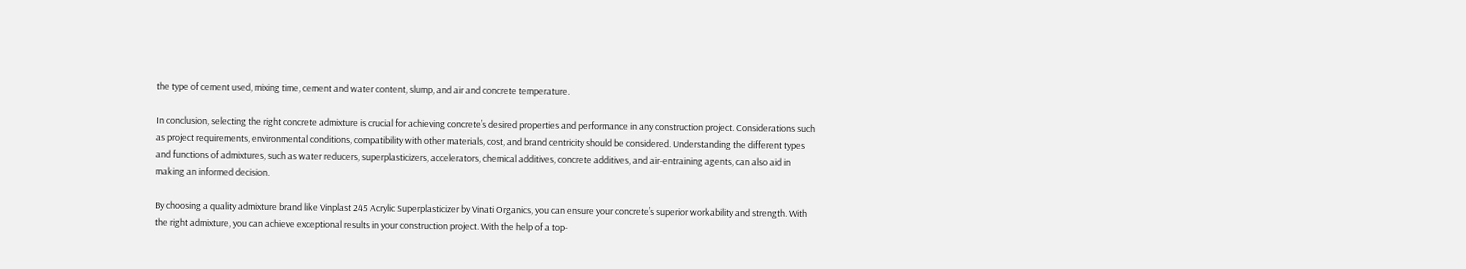the type of cement used, mixing time, cement and water content, slump, and air and concrete temperature.

In conclusion, selecting the right concrete admixture is crucial for achieving concrete’s desired properties and performance in any construction project. Considerations such as project requirements, environmental conditions, compatibility with other materials, cost, and brand centricity should be considered. Understanding the different types and functions of admixtures, such as water reducers, superplasticizers, accelerators, chemical additives, concrete additives, and air-entraining agents, can also aid in making an informed decision.

By choosing a quality admixture brand like Vinplast 245 Acrylic Superplasticizer by Vinati Organics, you can ensure your concrete’s superior workability and strength. With the right admixture, you can achieve exceptional results in your construction project. With the help of a top-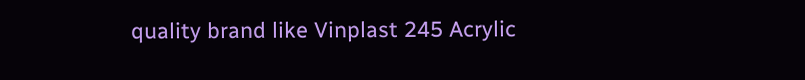quality brand like Vinplast 245 Acrylic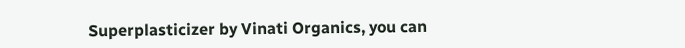Superplasticizer by Vinati Organics, you can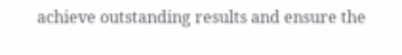achieve outstanding results and ensure the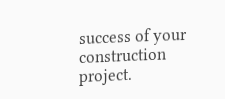success of your construction project.